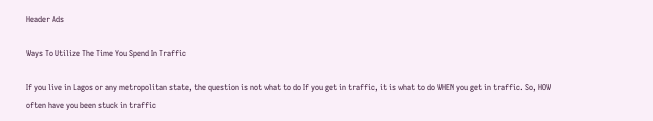Header Ads

Ways To Utilize The Time You Spend In Traffic

If you live in Lagos or any metropolitan state, the question is not what to do If you get in traffic, it is what to do WHEN you get in traffic. So, HOW often have you been stuck in traffic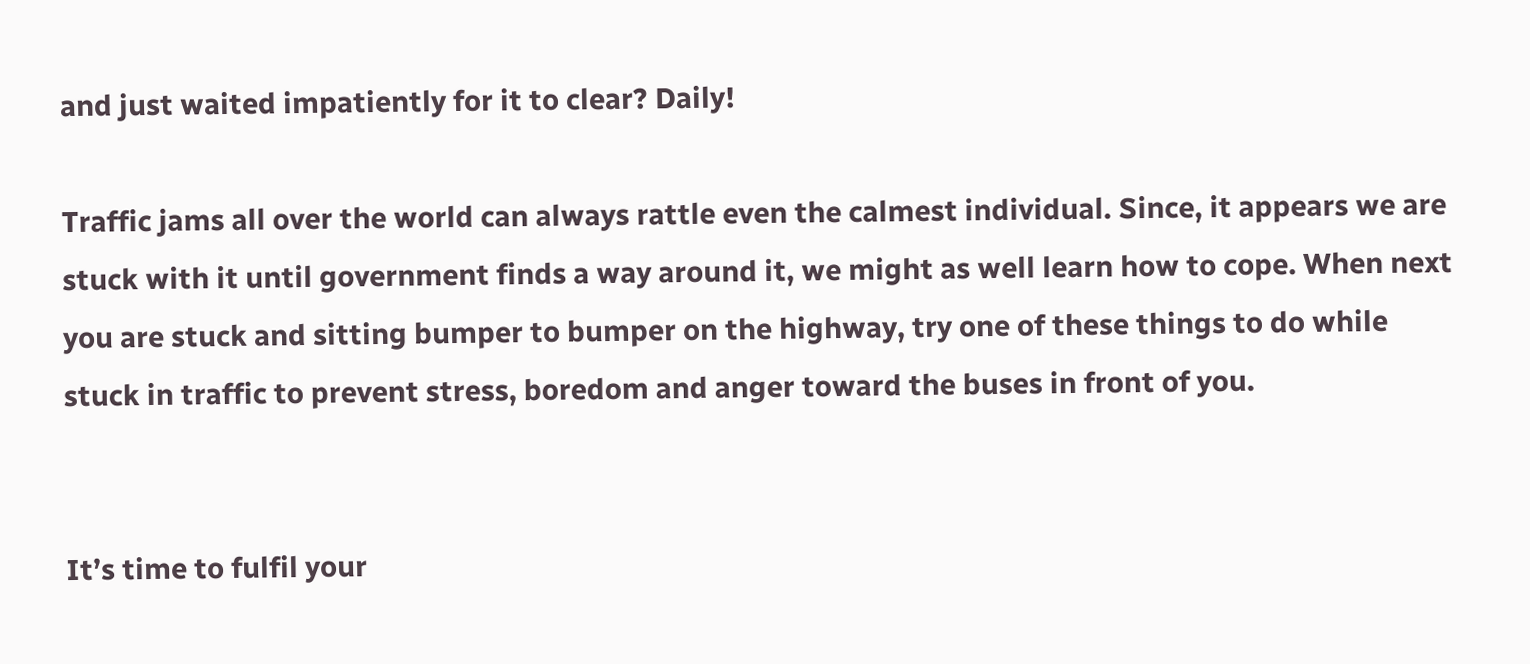and just waited impatiently for it to clear? Daily!

Traffic jams all over the world can always rattle even the calmest individual. Since, it appears we are stuck with it until government finds a way around it, we might as well learn how to cope. When next you are stuck and sitting bumper to bumper on the highway, try one of these things to do while stuck in traffic to prevent stress, boredom and anger toward the buses in front of you.


It’s time to fulfil your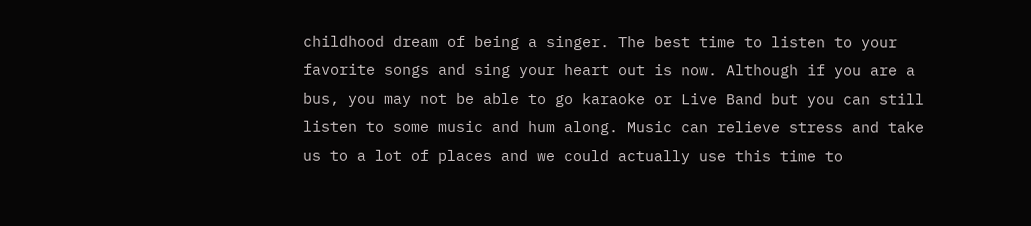childhood dream of being a singer. The best time to listen to your favorite songs and sing your heart out is now. Although if you are a bus, you may not be able to go karaoke or Live Band but you can still listen to some music and hum along. Music can relieve stress and take us to a lot of places and we could actually use this time to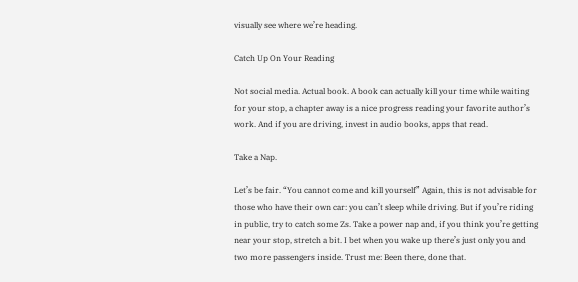visually see where we’re heading.

Catch Up On Your Reading

Not social media. Actual book. A book can actually kill your time while waiting for your stop, a chapter away is a nice progress reading your favorite author’s work. And if you are driving, invest in audio books, apps that read.

Take a Nap.

Let’s be fair. “You cannot come and kill yourself” Again, this is not advisable for those who have their own car: you can’t sleep while driving. But if you’re riding in public, try to catch some Zs. Take a power nap and, if you think you’re getting near your stop, stretch a bit. I bet when you wake up there’s just only you and two more passengers inside. Trust me: Been there, done that.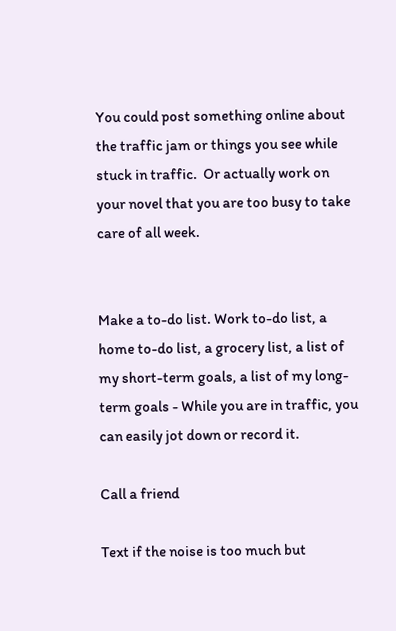You could post something online about the traffic jam or things you see while stuck in traffic.  Or actually work on your novel that you are too busy to take care of all week.


Make a to-do list. Work to-do list, a home to-do list, a grocery list, a list of my short-term goals, a list of my long-term goals - While you are in traffic, you can easily jot down or record it.

Call a friend

Text if the noise is too much but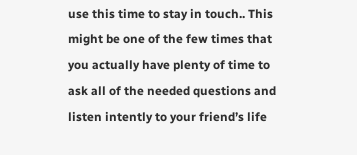use this time to stay in touch.. This might be one of the few times that you actually have plenty of time to ask all of the needed questions and listen intently to your friend’s life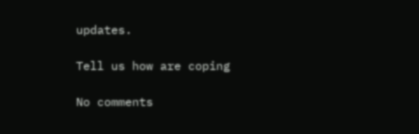updates.

Tell us how are coping

No comments